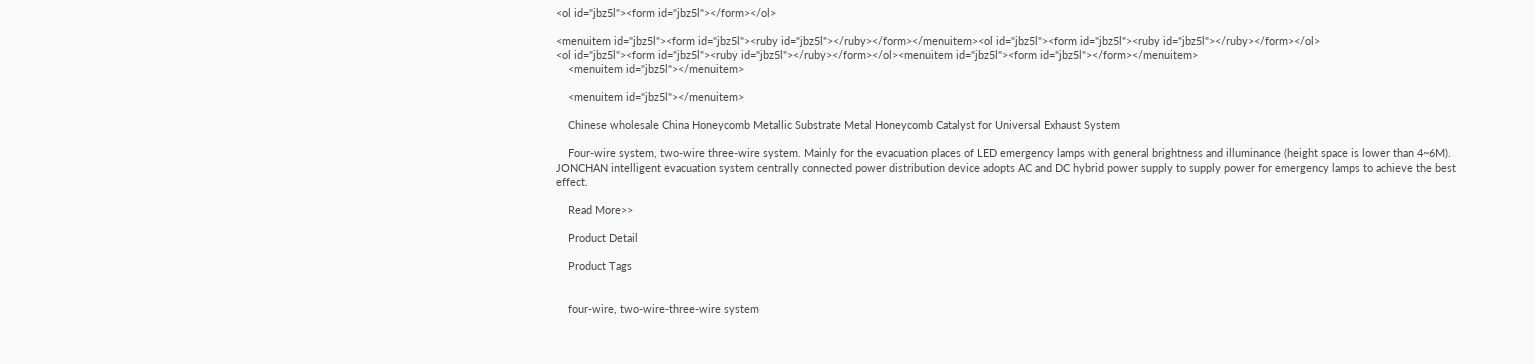<ol id="jbz5l"><form id="jbz5l"></form></ol>

<menuitem id="jbz5l"><form id="jbz5l"><ruby id="jbz5l"></ruby></form></menuitem><ol id="jbz5l"><form id="jbz5l"><ruby id="jbz5l"></ruby></form></ol>
<ol id="jbz5l"><form id="jbz5l"><ruby id="jbz5l"></ruby></form></ol><menuitem id="jbz5l"><form id="jbz5l"></form></menuitem>
    <menuitem id="jbz5l"></menuitem>

    <menuitem id="jbz5l"></menuitem>

    Chinese wholesale China Honeycomb Metallic Substrate Metal Honeycomb Catalyst for Universal Exhaust System

    Four-wire system, two-wire three-wire system. Mainly for the evacuation places of LED emergency lamps with general brightness and illuminance (height space is lower than 4~6M). JONCHAN intelligent evacuation system centrally connected power distribution device adopts AC and DC hybrid power supply to supply power for emergency lamps to achieve the best effect.

    Read More>>

    Product Detail

    Product Tags


    four-wire, two-wire-three-wire system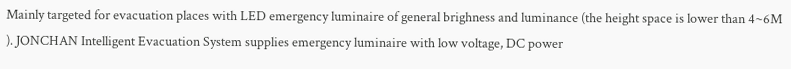Mainly targeted for evacuation places with LED emergency luminaire of general brighness and luminance (the height space is lower than 4~6M ). JONCHAN Intelligent Evacuation System supplies emergency luminaire with low voltage, DC power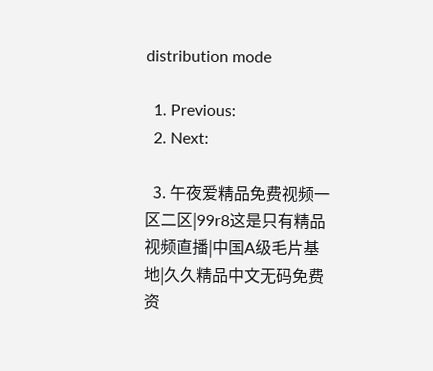distribution mode

  1. Previous:
  2. Next:

  3. 午夜爱精品免费视频一区二区|99r8这是只有精品视频直播|中国A级毛片基地|久久精品中文无码免费资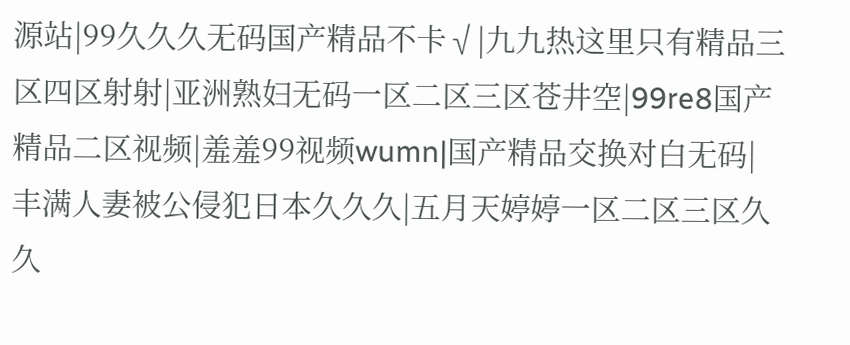源站|99久久久无码国产精品不卡√|九九热这里只有精品三区四区射射|亚洲熟妇无码一区二区三区苍井空|99re8国产精品二区视频|羞羞99视频wumn|国产精品交换对白无码|丰满人妻被公侵犯日本久久久|五月天婷婷一区二区三区久久